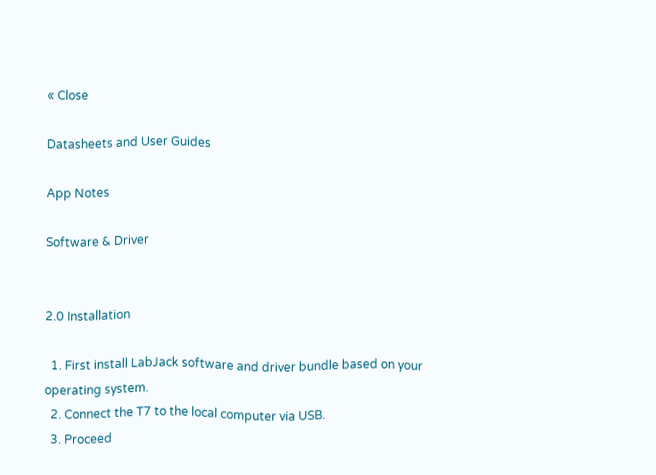« Close

Datasheets and User Guides

App Notes

Software & Driver


2.0 Installation

  1. First install LabJack software and driver bundle based on your operating system.
  2. Connect the T7 to the local computer via USB.
  3. Proceed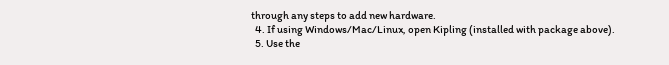through any steps to add new hardware.
  4. If using Windows/Mac/Linux, open Kipling (installed with package above).
  5. Use the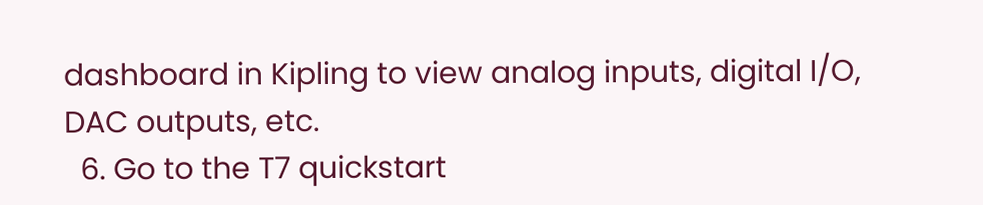dashboard in Kipling to view analog inputs, digital I/O, DAC outputs, etc.
  6. Go to the T7 quickstart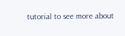tutorial to see more about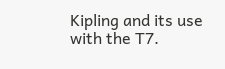Kipling and its use with the T7.